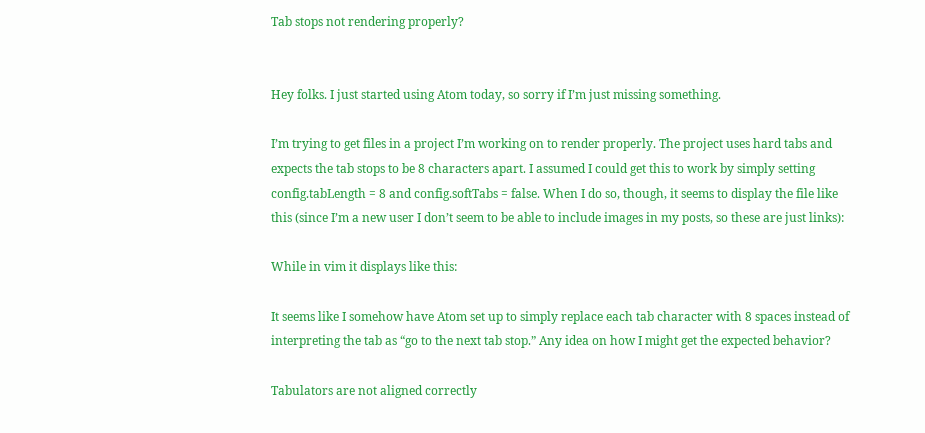Tab stops not rendering properly?


Hey folks. I just started using Atom today, so sorry if I’m just missing something.

I’m trying to get files in a project I’m working on to render properly. The project uses hard tabs and expects the tab stops to be 8 characters apart. I assumed I could get this to work by simply setting config.tabLength = 8 and config.softTabs = false. When I do so, though, it seems to display the file like this (since I’m a new user I don’t seem to be able to include images in my posts, so these are just links):

While in vim it displays like this:

It seems like I somehow have Atom set up to simply replace each tab character with 8 spaces instead of interpreting the tab as “go to the next tab stop.” Any idea on how I might get the expected behavior?

Tabulators are not aligned correctly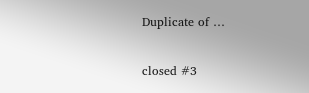Duplicate of …

closed #3